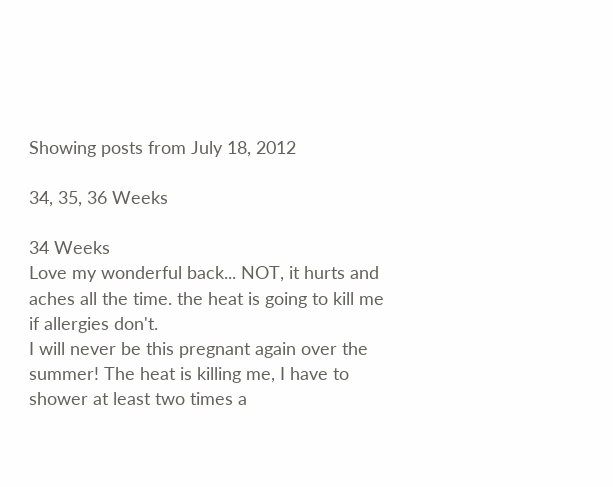Showing posts from July 18, 2012

34, 35, 36 Weeks

34 Weeks
Love my wonderful back... NOT, it hurts and aches all the time. the heat is going to kill me if allergies don't.
I will never be this pregnant again over the summer! The heat is killing me, I have to shower at least two times a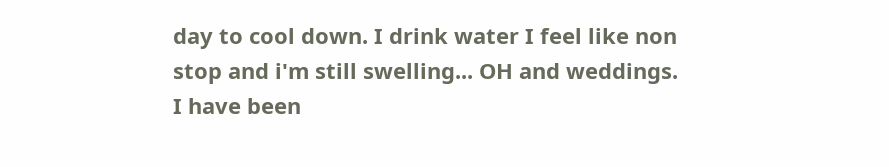day to cool down. I drink water I feel like non stop and i'm still swelling... OH and weddings.  I have been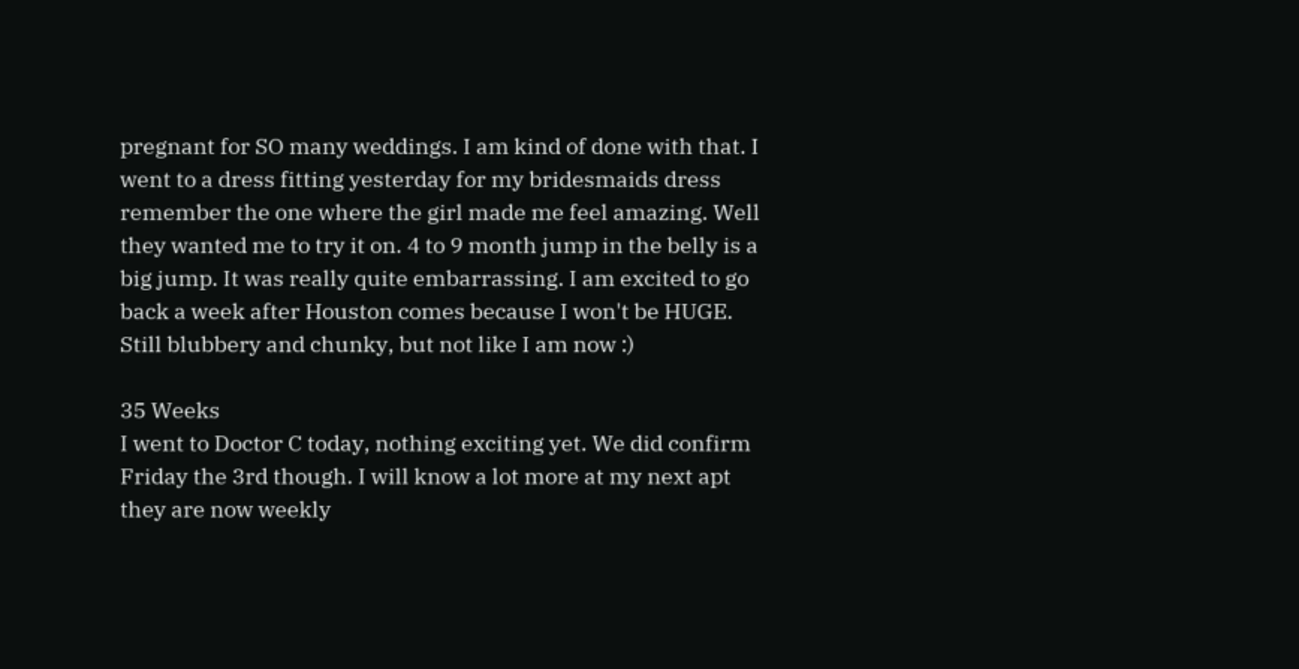pregnant for SO many weddings. I am kind of done with that. I went to a dress fitting yesterday for my bridesmaids dress remember the one where the girl made me feel amazing. Well  they wanted me to try it on. 4 to 9 month jump in the belly is a big jump. It was really quite embarrassing. I am excited to go back a week after Houston comes because I won't be HUGE. Still blubbery and chunky, but not like I am now :)

35 Weeks
I went to Doctor C today, nothing exciting yet. We did confirm Friday the 3rd though. I will know a lot more at my next apt they are now weekly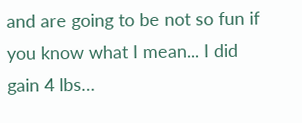and are going to be not so fun if you know what I mean... I did gain 4 lbs…